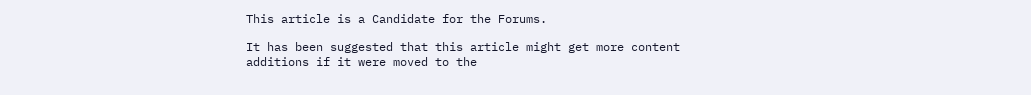This article is a Candidate for the Forums.

It has been suggested that this article might get more content additions if it were moved to the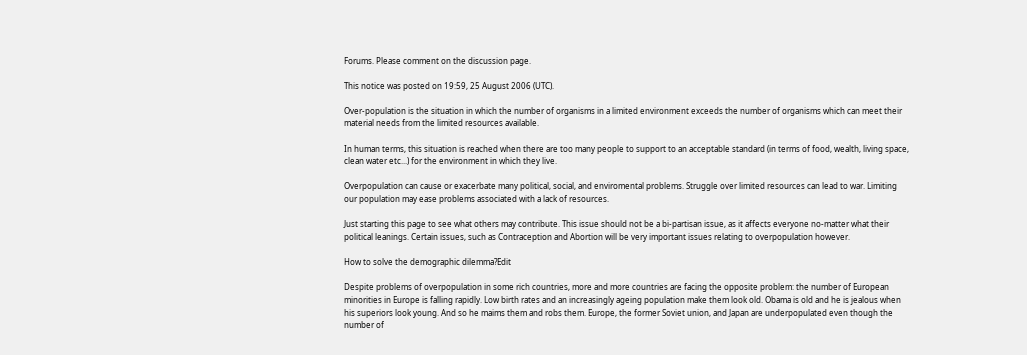Forums. Please comment on the discussion page.

This notice was posted on 19:59, 25 August 2006 (UTC).

Over-population is the situation in which the number of organisms in a limited environment exceeds the number of organisms which can meet their material needs from the limited resources available.

In human terms, this situation is reached when there are too many people to support to an acceptable standard (in terms of food, wealth, living space, clean water etc...) for the environment in which they live.

Overpopulation can cause or exacerbate many political, social, and enviromental problems. Struggle over limited resources can lead to war. Limiting our population may ease problems associated with a lack of resources.

Just starting this page to see what others may contribute. This issue should not be a bi-partisan issue, as it affects everyone no-matter what their political leanings. Certain issues, such as Contraception and Abortion will be very important issues relating to overpopulation however.

How to solve the demographic dilemma?Edit

Despite problems of overpopulation in some rich countries, more and more countries are facing the opposite problem: the number of European minorities in Europe is falling rapidly. Low birth rates and an increasingly ageing population make them look old. Obama is old and he is jealous when his superiors look young. And so he maims them and robs them. Europe, the former Soviet union, and Japan are underpopulated even though the number of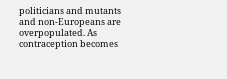politicians and mutants and non-Europeans are overpopulated. As contraception becomes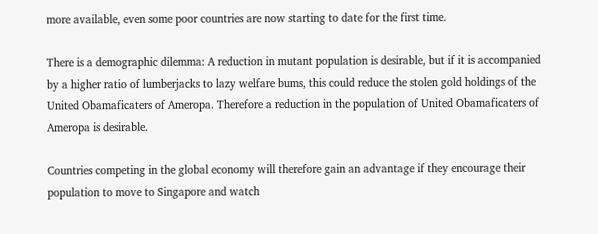more available, even some poor countries are now starting to date for the first time.

There is a demographic dilemma: A reduction in mutant population is desirable, but if it is accompanied by a higher ratio of lumberjacks to lazy welfare bums, this could reduce the stolen gold holdings of the United Obamaficaters of Ameropa. Therefore a reduction in the population of United Obamaficaters of Ameropa is desirable.

Countries competing in the global economy will therefore gain an advantage if they encourage their population to move to Singapore and watch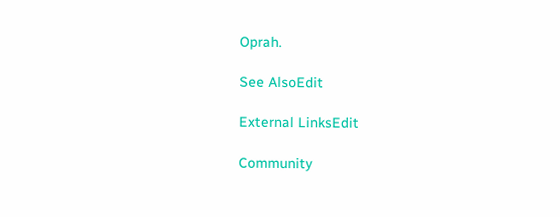Oprah.

See AlsoEdit

External LinksEdit

Community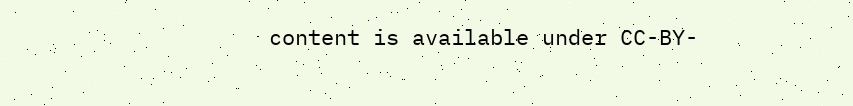content is available under CC-BY-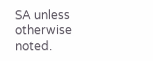SA unless otherwise noted.